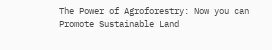The Power of Agroforestry: Now you can Promote Sustainable Land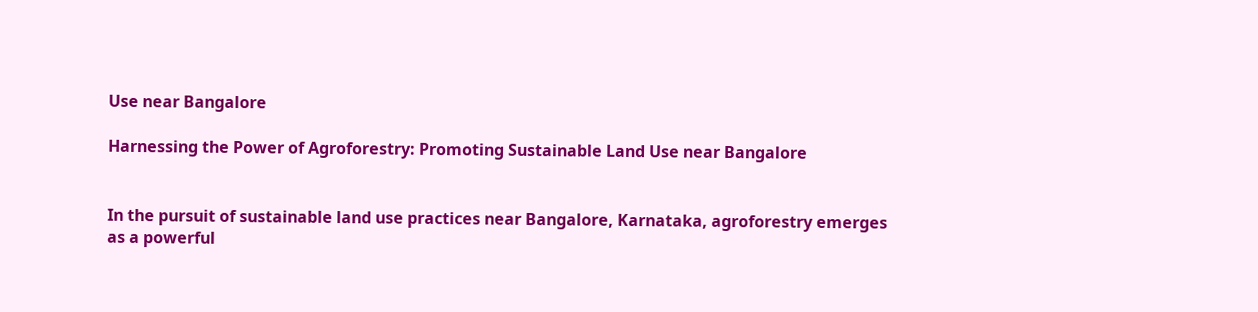Use near Bangalore

Harnessing the Power of Agroforestry: Promoting Sustainable Land Use near Bangalore


In the pursuit of sustainable land use practices near Bangalore, Karnataka, agroforestry emerges as a powerful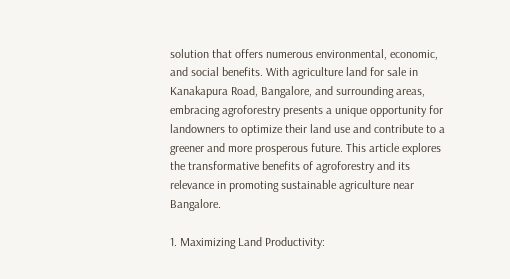solution that offers numerous environmental, economic, and social benefits. With agriculture land for sale in Kanakapura Road, Bangalore, and surrounding areas, embracing agroforestry presents a unique opportunity for landowners to optimize their land use and contribute to a greener and more prosperous future. This article explores the transformative benefits of agroforestry and its relevance in promoting sustainable agriculture near Bangalore.

1. Maximizing Land Productivity: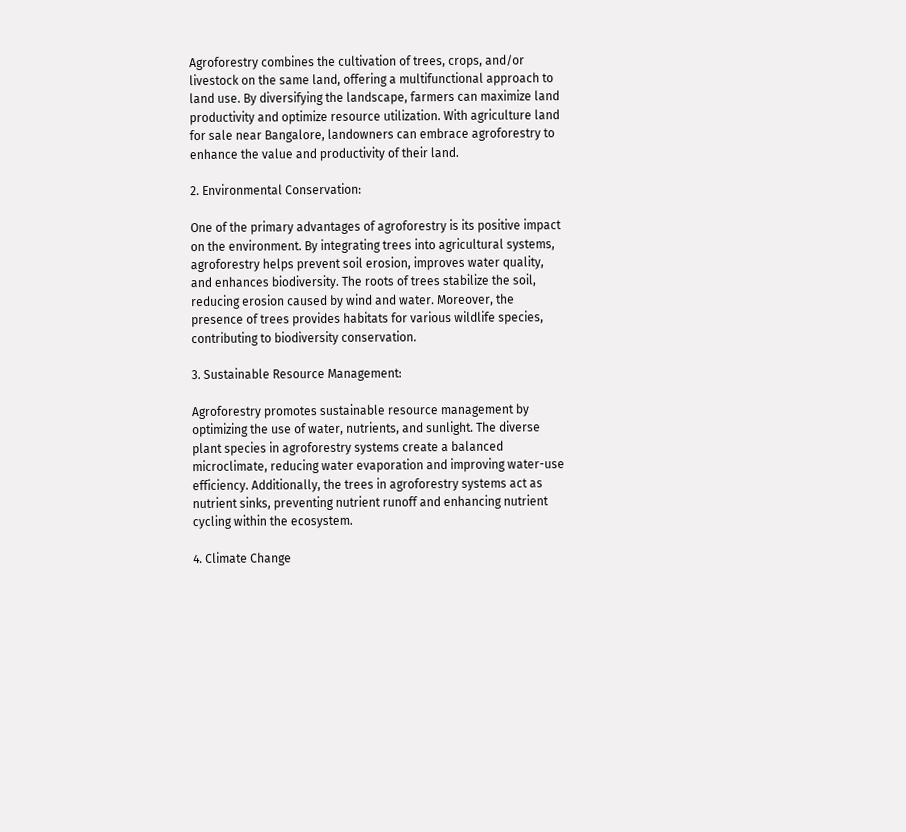Agroforestry combines the cultivation of trees, crops, and/or livestock on the same land, offering a multifunctional approach to land use. By diversifying the landscape, farmers can maximize land productivity and optimize resource utilization. With agriculture land for sale near Bangalore, landowners can embrace agroforestry to enhance the value and productivity of their land.

2. Environmental Conservation:

One of the primary advantages of agroforestry is its positive impact on the environment. By integrating trees into agricultural systems, agroforestry helps prevent soil erosion, improves water quality, and enhances biodiversity. The roots of trees stabilize the soil, reducing erosion caused by wind and water. Moreover, the presence of trees provides habitats for various wildlife species, contributing to biodiversity conservation.

3. Sustainable Resource Management:

Agroforestry promotes sustainable resource management by optimizing the use of water, nutrients, and sunlight. The diverse plant species in agroforestry systems create a balanced microclimate, reducing water evaporation and improving water-use efficiency. Additionally, the trees in agroforestry systems act as nutrient sinks, preventing nutrient runoff and enhancing nutrient cycling within the ecosystem.

4. Climate Change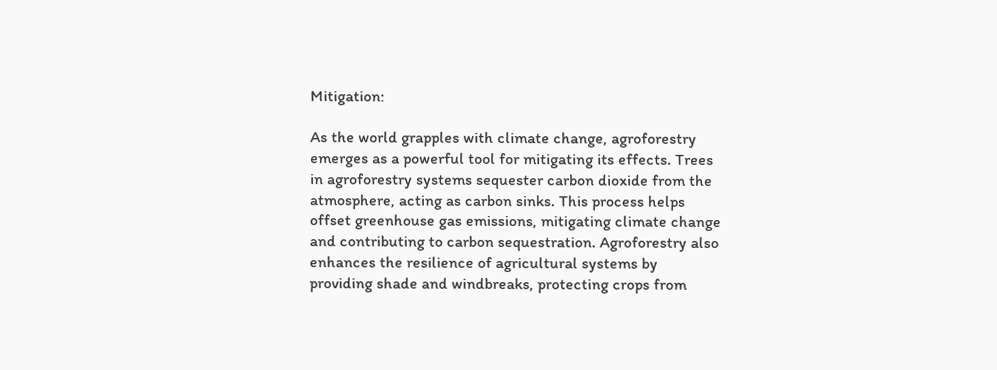Mitigation:

As the world grapples with climate change, agroforestry emerges as a powerful tool for mitigating its effects. Trees in agroforestry systems sequester carbon dioxide from the atmosphere, acting as carbon sinks. This process helps offset greenhouse gas emissions, mitigating climate change and contributing to carbon sequestration. Agroforestry also enhances the resilience of agricultural systems by providing shade and windbreaks, protecting crops from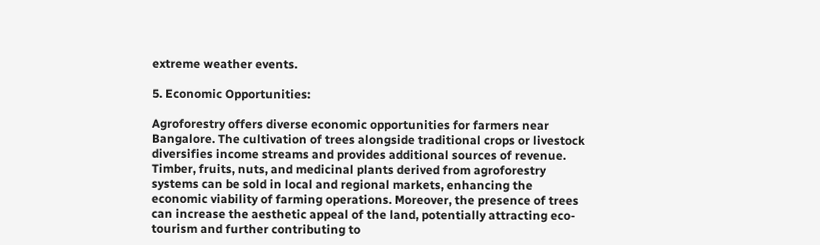extreme weather events.

5. Economic Opportunities:

Agroforestry offers diverse economic opportunities for farmers near Bangalore. The cultivation of trees alongside traditional crops or livestock diversifies income streams and provides additional sources of revenue. Timber, fruits, nuts, and medicinal plants derived from agroforestry systems can be sold in local and regional markets, enhancing the economic viability of farming operations. Moreover, the presence of trees can increase the aesthetic appeal of the land, potentially attracting eco-tourism and further contributing to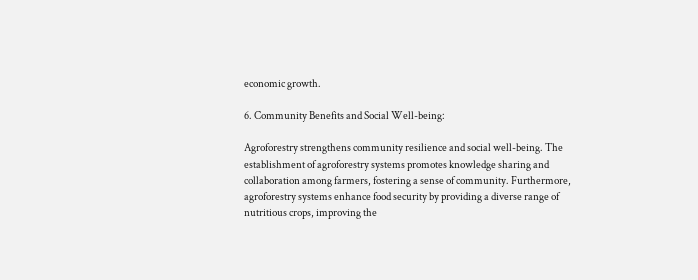economic growth.

6. Community Benefits and Social Well-being:

Agroforestry strengthens community resilience and social well-being. The establishment of agroforestry systems promotes knowledge sharing and collaboration among farmers, fostering a sense of community. Furthermore, agroforestry systems enhance food security by providing a diverse range of nutritious crops, improving the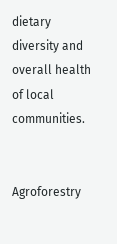dietary diversity and overall health of local communities.


Agroforestry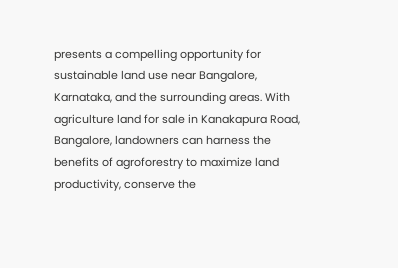presents a compelling opportunity for sustainable land use near Bangalore, Karnataka, and the surrounding areas. With agriculture land for sale in Kanakapura Road, Bangalore, landowners can harness the benefits of agroforestry to maximize land productivity, conserve the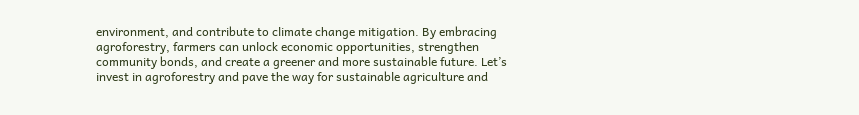environment, and contribute to climate change mitigation. By embracing agroforestry, farmers can unlock economic opportunities, strengthen community bonds, and create a greener and more sustainable future. Let’s invest in agroforestry and pave the way for sustainable agriculture and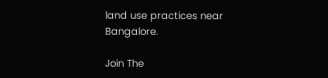land use practices near Bangalore.

Join The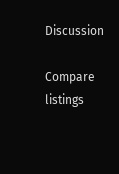Discussion

Compare listings